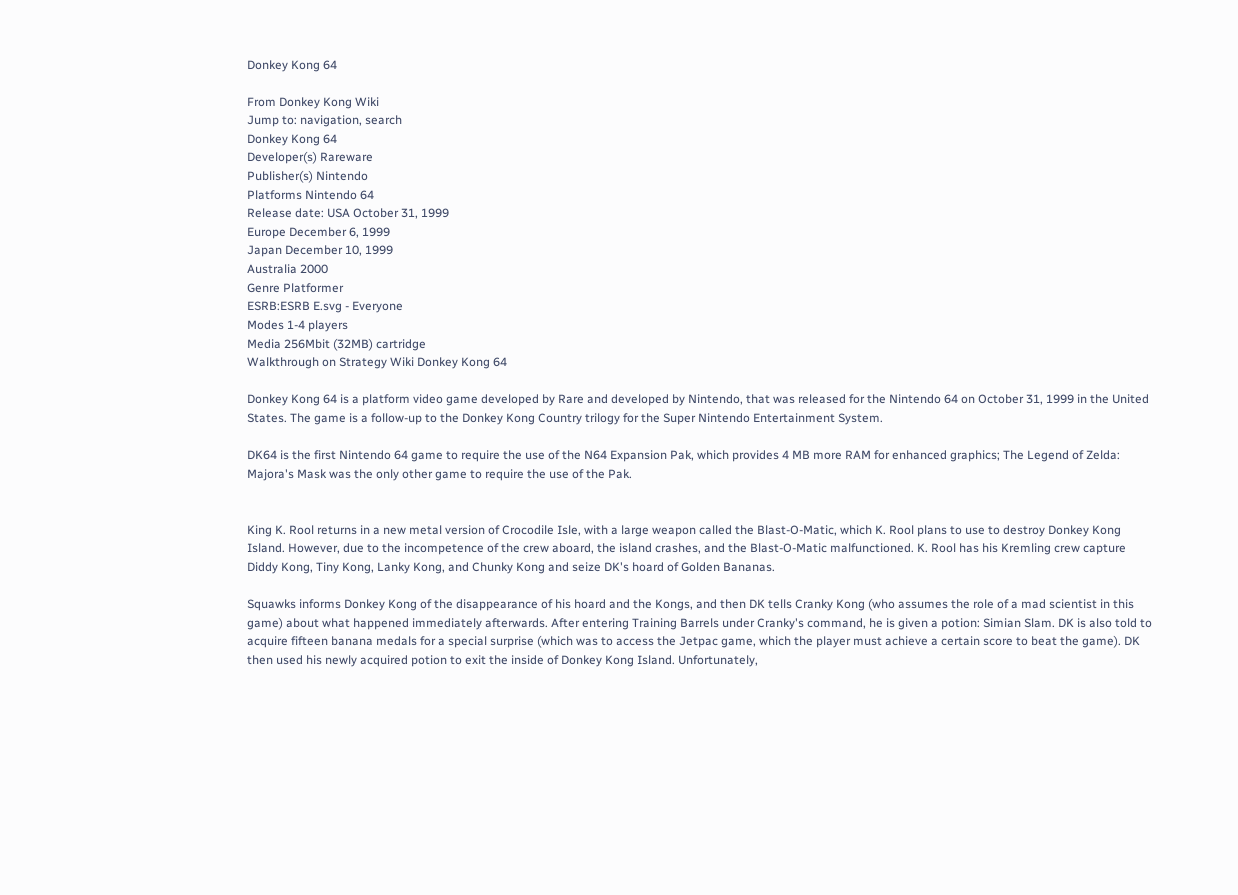Donkey Kong 64

From Donkey Kong Wiki
Jump to: navigation, search
Donkey Kong 64
Developer(s) Rareware
Publisher(s) Nintendo
Platforms Nintendo 64
Release date: USA October 31, 1999
Europe December 6, 1999
Japan December 10, 1999
Australia 2000
Genre Platformer
ESRB:ESRB E.svg - Everyone
Modes 1-4 players
Media 256Mbit (32MB) cartridge
Walkthrough on Strategy Wiki Donkey Kong 64

Donkey Kong 64 is a platform video game developed by Rare and developed by Nintendo, that was released for the Nintendo 64 on October 31, 1999 in the United States. The game is a follow-up to the Donkey Kong Country trilogy for the Super Nintendo Entertainment System.

DK64 is the first Nintendo 64 game to require the use of the N64 Expansion Pak, which provides 4 MB more RAM for enhanced graphics; The Legend of Zelda: Majora's Mask was the only other game to require the use of the Pak.


King K. Rool returns in a new metal version of Crocodile Isle, with a large weapon called the Blast-O-Matic, which K. Rool plans to use to destroy Donkey Kong Island. However, due to the incompetence of the crew aboard, the island crashes, and the Blast-O-Matic malfunctioned. K. Rool has his Kremling crew capture Diddy Kong, Tiny Kong, Lanky Kong, and Chunky Kong and seize DK's hoard of Golden Bananas.

Squawks informs Donkey Kong of the disappearance of his hoard and the Kongs, and then DK tells Cranky Kong (who assumes the role of a mad scientist in this game) about what happened immediately afterwards. After entering Training Barrels under Cranky's command, he is given a potion: Simian Slam. DK is also told to acquire fifteen banana medals for a special surprise (which was to access the Jetpac game, which the player must achieve a certain score to beat the game). DK then used his newly acquired potion to exit the inside of Donkey Kong Island. Unfortunately,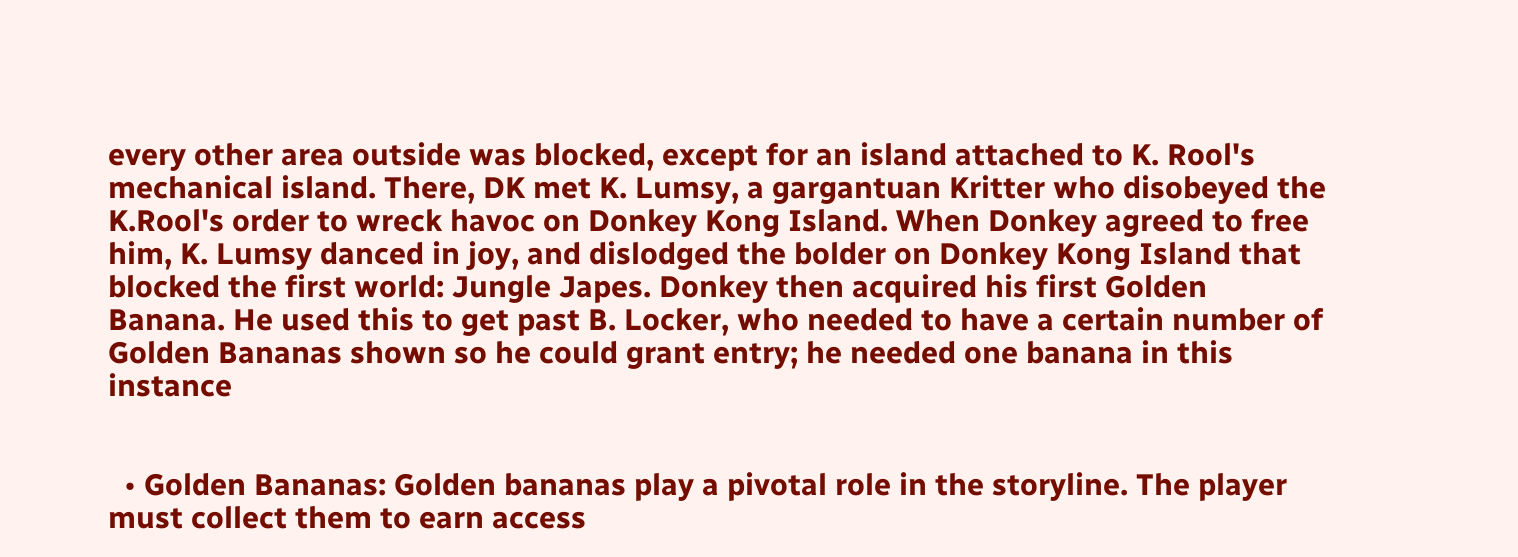every other area outside was blocked, except for an island attached to K. Rool's mechanical island. There, DK met K. Lumsy, a gargantuan Kritter who disobeyed the K.Rool's order to wreck havoc on Donkey Kong Island. When Donkey agreed to free him, K. Lumsy danced in joy, and dislodged the bolder on Donkey Kong Island that blocked the first world: Jungle Japes. Donkey then acquired his first Golden Banana. He used this to get past B. Locker, who needed to have a certain number of Golden Bananas shown so he could grant entry; he needed one banana in this instance


  • Golden Bananas: Golden bananas play a pivotal role in the storyline. The player must collect them to earn access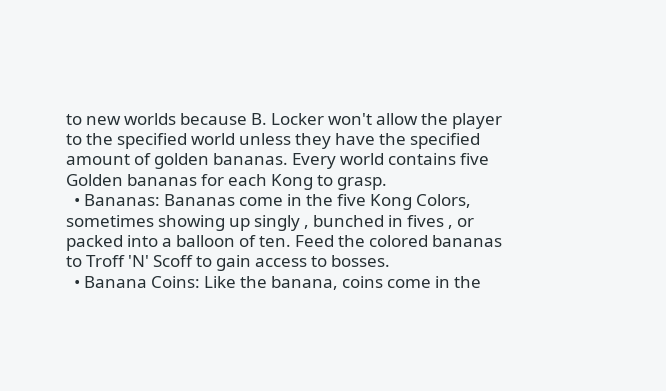to new worlds because B. Locker won't allow the player to the specified world unless they have the specified amount of golden bananas. Every world contains five Golden bananas for each Kong to grasp.
  • Bananas: Bananas come in the five Kong Colors, sometimes showing up singly , bunched in fives , or packed into a balloon of ten. Feed the colored bananas to Troff 'N' Scoff to gain access to bosses.
  • Banana Coins: Like the banana, coins come in the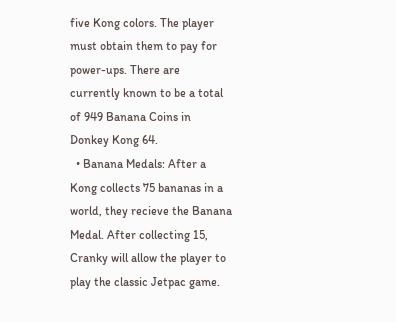five Kong colors. The player must obtain them to pay for power-ups. There are currently known to be a total of 949 Banana Coins in Donkey Kong 64.
  • Banana Medals: After a Kong collects 75 bananas in a world, they recieve the Banana Medal. After collecting 15, Cranky will allow the player to play the classic Jetpac game.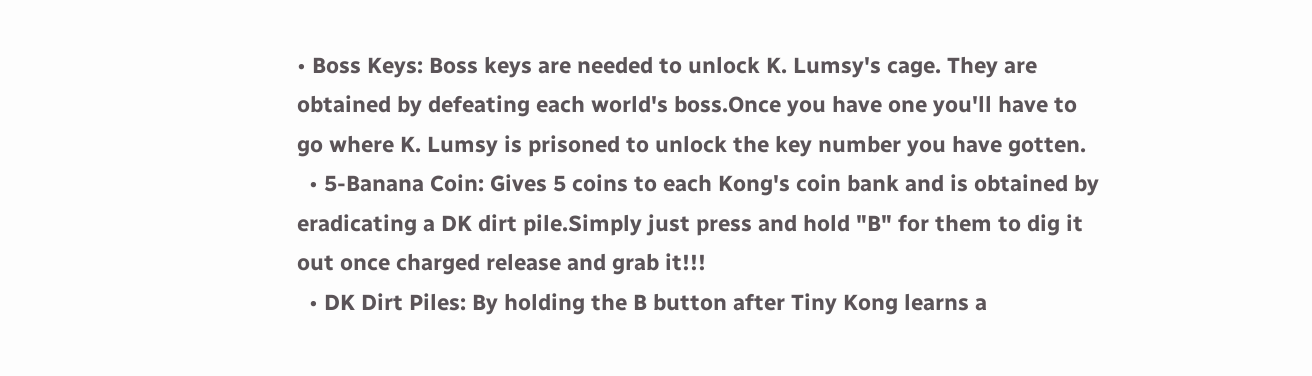• Boss Keys: Boss keys are needed to unlock K. Lumsy's cage. They are obtained by defeating each world's boss.Once you have one you'll have to go where K. Lumsy is prisoned to unlock the key number you have gotten.
  • 5-Banana Coin: Gives 5 coins to each Kong's coin bank and is obtained by eradicating a DK dirt pile.Simply just press and hold "B" for them to dig it out once charged release and grab it!!!
  • DK Dirt Piles: By holding the B button after Tiny Kong learns a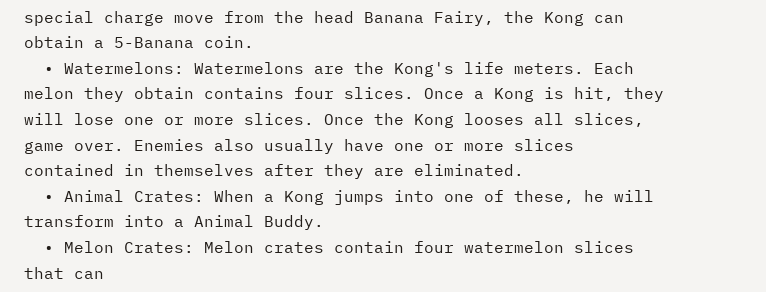special charge move from the head Banana Fairy, the Kong can obtain a 5-Banana coin.
  • Watermelons: Watermelons are the Kong's life meters. Each melon they obtain contains four slices. Once a Kong is hit, they will lose one or more slices. Once the Kong looses all slices, game over. Enemies also usually have one or more slices contained in themselves after they are eliminated.
  • Animal Crates: When a Kong jumps into one of these, he will transform into a Animal Buddy.
  • Melon Crates: Melon crates contain four watermelon slices that can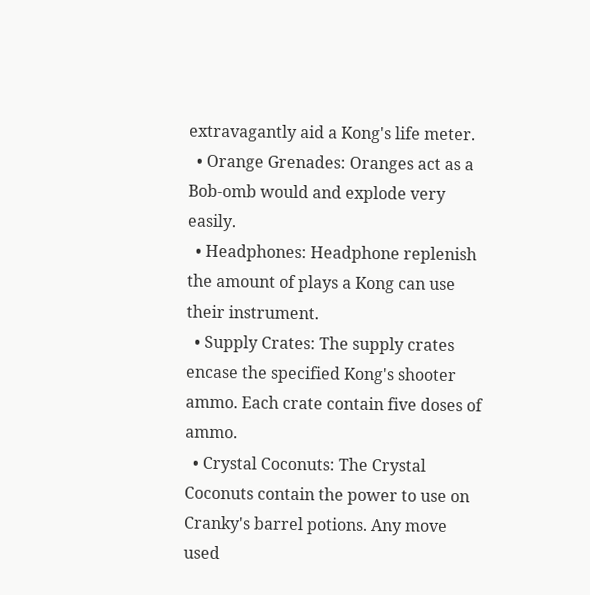extravagantly aid a Kong's life meter.
  • Orange Grenades: Oranges act as a Bob-omb would and explode very easily.
  • Headphones: Headphone replenish the amount of plays a Kong can use their instrument.
  • Supply Crates: The supply crates encase the specified Kong's shooter ammo. Each crate contain five doses of ammo.
  • Crystal Coconuts: The Crystal Coconuts contain the power to use on Cranky's barrel potions. Any move used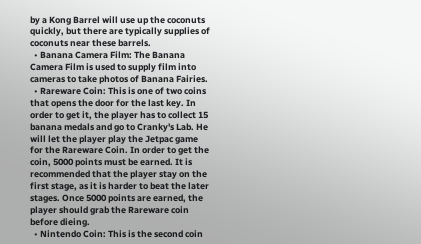by a Kong Barrel will use up the coconuts quickly, but there are typically supplies of coconuts near these barrels.
  • Banana Camera Film: The Banana Camera Film is used to supply film into cameras to take photos of Banana Fairies.
  • Rareware Coin: This is one of two coins that opens the door for the last key. In order to get it, the player has to collect 15 banana medals and go to Cranky's Lab. He will let the player play the Jetpac game for the Rareware Coin. In order to get the coin, 5000 points must be earned. It is recommended that the player stay on the first stage, as it is harder to beat the later stages. Once 5000 points are earned, the player should grab the Rareware coin before dieing.
  • Nintendo Coin: This is the second coin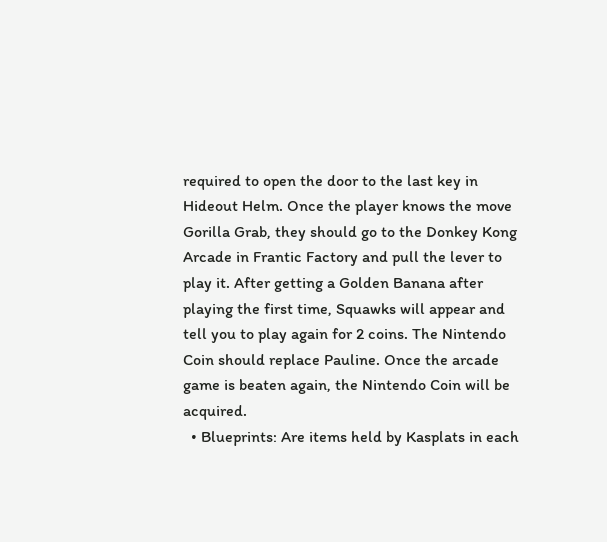required to open the door to the last key in Hideout Helm. Once the player knows the move Gorilla Grab, they should go to the Donkey Kong Arcade in Frantic Factory and pull the lever to play it. After getting a Golden Banana after playing the first time, Squawks will appear and tell you to play again for 2 coins. The Nintendo Coin should replace Pauline. Once the arcade game is beaten again, the Nintendo Coin will be acquired.
  • Blueprints: Are items held by Kasplats in each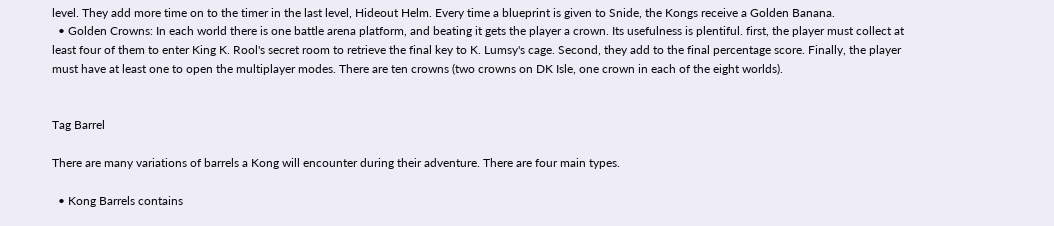level. They add more time on to the timer in the last level, Hideout Helm. Every time a blueprint is given to Snide, the Kongs receive a Golden Banana.
  • Golden Crowns: In each world there is one battle arena platform, and beating it gets the player a crown. Its usefulness is plentiful. first, the player must collect at least four of them to enter King K. Rool's secret room to retrieve the final key to K. Lumsy's cage. Second, they add to the final percentage score. Finally, the player must have at least one to open the multiplayer modes. There are ten crowns (two crowns on DK Isle, one crown in each of the eight worlds).


Tag Barrel

There are many variations of barrels a Kong will encounter during their adventure. There are four main types.

  • Kong Barrels contains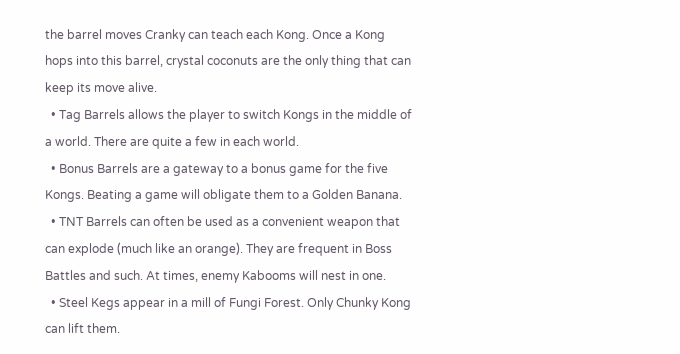the barrel moves Cranky can teach each Kong. Once a Kong hops into this barrel, crystal coconuts are the only thing that can keep its move alive.
  • Tag Barrels allows the player to switch Kongs in the middle of a world. There are quite a few in each world.
  • Bonus Barrels are a gateway to a bonus game for the five Kongs. Beating a game will obligate them to a Golden Banana.
  • TNT Barrels can often be used as a convenient weapon that can explode (much like an orange). They are frequent in Boss Battles and such. At times, enemy Kabooms will nest in one.
  • Steel Kegs appear in a mill of Fungi Forest. Only Chunky Kong can lift them.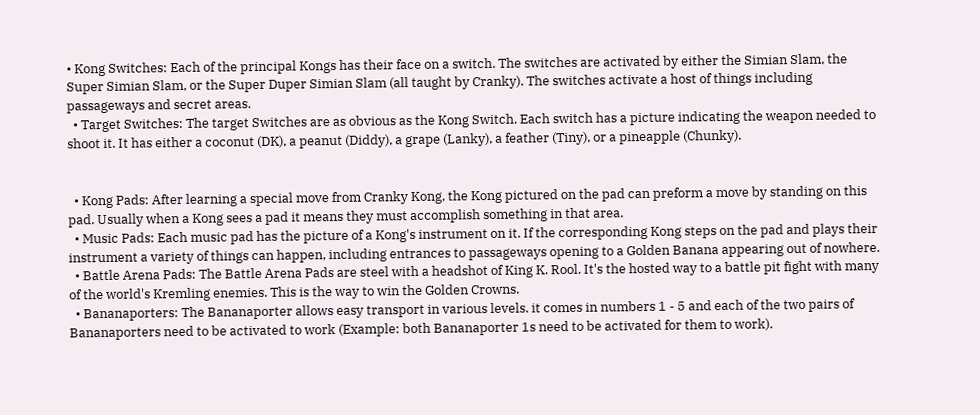• Kong Switches: Each of the principal Kongs has their face on a switch. The switches are activated by either the Simian Slam, the Super Simian Slam, or the Super Duper Simian Slam (all taught by Cranky). The switches activate a host of things including passageways and secret areas.
  • Target Switches: The target Switches are as obvious as the Kong Switch. Each switch has a picture indicating the weapon needed to shoot it. It has either a coconut (DK), a peanut (Diddy), a grape (Lanky), a feather (Tiny), or a pineapple (Chunky).


  • Kong Pads: After learning a special move from Cranky Kong, the Kong pictured on the pad can preform a move by standing on this pad. Usually when a Kong sees a pad it means they must accomplish something in that area.
  • Music Pads: Each music pad has the picture of a Kong's instrument on it. If the corresponding Kong steps on the pad and plays their instrument a variety of things can happen, including entrances to passageways opening to a Golden Banana appearing out of nowhere.
  • Battle Arena Pads: The Battle Arena Pads are steel with a headshot of King K. Rool. It's the hosted way to a battle pit fight with many of the world's Kremling enemies. This is the way to win the Golden Crowns.
  • Bananaporters: The Bananaporter allows easy transport in various levels. it comes in numbers 1 - 5 and each of the two pairs of Bananaporters need to be activated to work (Example: both Bananaporter 1s need to be activated for them to work).